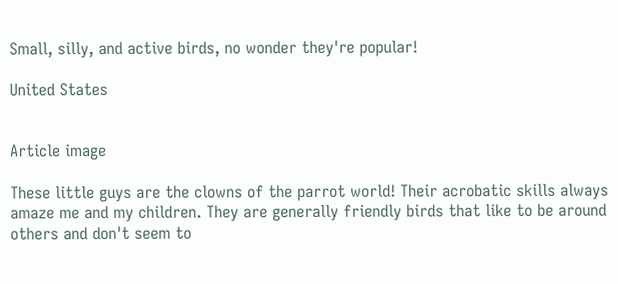Small, silly, and active birds, no wonder they're popular!

United States


Article image

These little guys are the clowns of the parrot world! Their acrobatic skills always amaze me and my children. They are generally friendly birds that like to be around others and don't seem to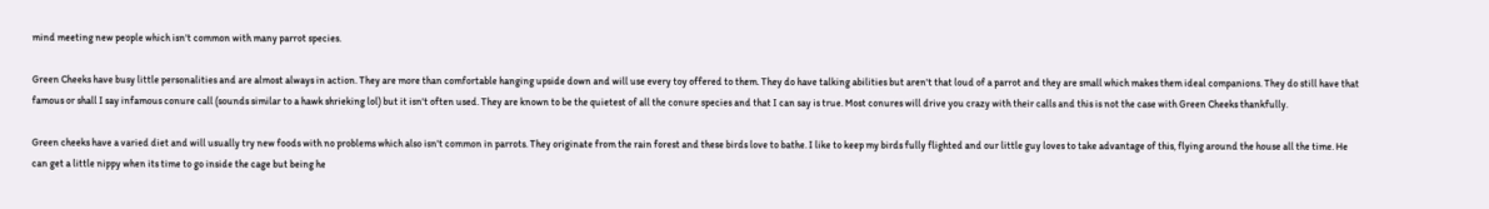mind meeting new people which isn't common with many parrot species.

Green Cheeks have busy little personalities and are almost always in action. They are more than comfortable hanging upside down and will use every toy offered to them. They do have talking abilities but aren't that loud of a parrot and they are small which makes them ideal companions. They do still have that famous or shall I say infamous conure call (sounds similar to a hawk shrieking lol) but it isn't often used. They are known to be the quietest of all the conure species and that I can say is true. Most conures will drive you crazy with their calls and this is not the case with Green Cheeks thankfully.

Green cheeks have a varied diet and will usually try new foods with no problems which also isn't common in parrots. They originate from the rain forest and these birds love to bathe. I like to keep my birds fully flighted and our little guy loves to take advantage of this, flying around the house all the time. He can get a little nippy when its time to go inside the cage but being he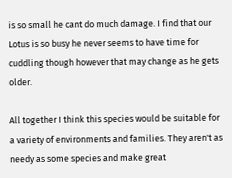is so small he cant do much damage. I find that our Lotus is so busy he never seems to have time for cuddling though however that may change as he gets older.

All together I think this species would be suitable for a variety of environments and families. They aren't as needy as some species and make great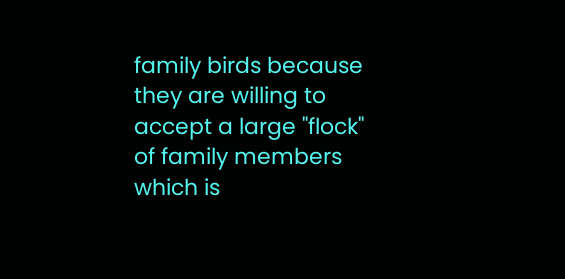family birds because they are willing to accept a large "flock" of family members which is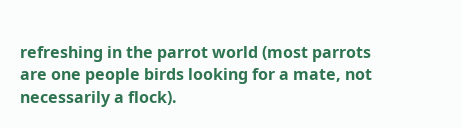refreshing in the parrot world (most parrots are one people birds looking for a mate, not necessarily a flock).